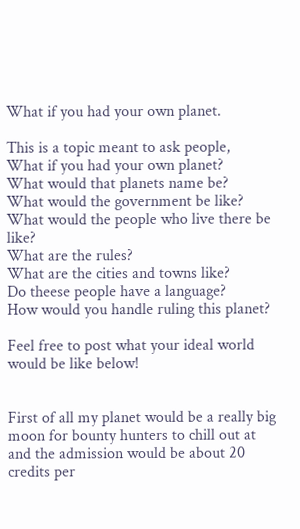What if you had your own planet.

This is a topic meant to ask people,
What if you had your own planet?
What would that planets name be?
What would the government be like?
What would the people who live there be like?
What are the rules?
What are the cities and towns like?
Do theese people have a language?
How would you handle ruling this planet?

Feel free to post what your ideal world would be like below!


First of all my planet would be a really big moon for bounty hunters to chill out at and the admission would be about 20 credits per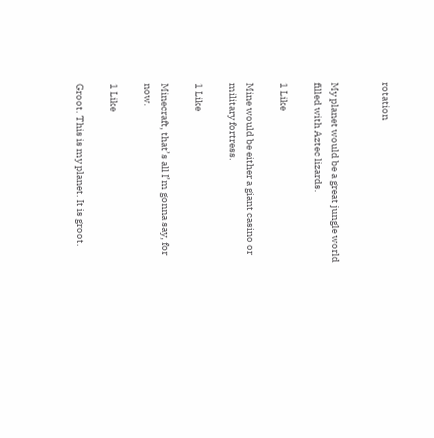rotation


My planet would be a great jungle world filled with Aztec lizards.

1 Like

Mine would be either a giant casino or military fortress.

1 Like

Minecraft, that’s all I’m gonna say, for now.

1 Like

Groot. This is my planet. It is groot.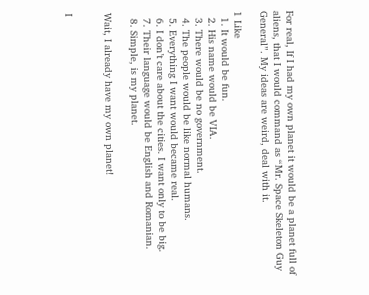For real, If I had my own planet it would be a planet full of aliens, that I would command as “Mr. Space Skeleton Guy General”. My ideas are weird, deal with it.

1 Like
  1. It would be fun.
  2. His name would be VIA.
  3. There would be no government.
  4. The people would be like normal humans.
  5. Everything I want would became real.
  6. I don’t care about the cities. I want only to be big.
  7. Their language would be English and Romanian.
  8. Simple, is my planet.

Wait, I already have my own planet!


I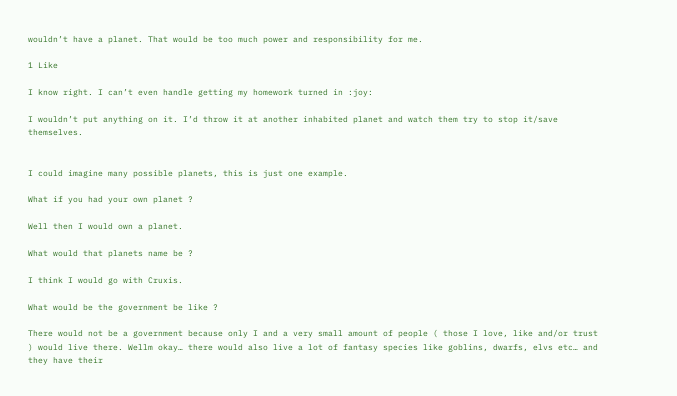wouldn’t have a planet. That would be too much power and responsibility for me.

1 Like

I know right. I can’t even handle getting my homework turned in :joy:

I wouldn’t put anything on it. I’d throw it at another inhabited planet and watch them try to stop it/save themselves.


I could imagine many possible planets, this is just one example.

What if you had your own planet ?

Well then I would own a planet.

What would that planets name be ?

I think I would go with Cruxis.

What would be the government be like ?

There would not be a government because only I and a very small amount of people ( those I love, like and/or trust ) would live there. Wellm okay… there would also live a lot of fantasy species like goblins, dwarfs, elvs etc… and they have their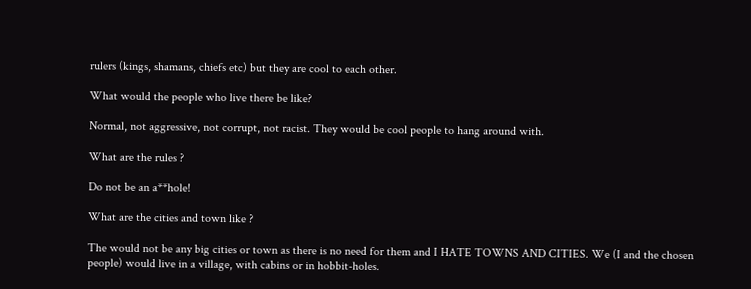rulers (kings, shamans, chiefs etc) but they are cool to each other.

What would the people who live there be like?

Normal, not aggressive, not corrupt, not racist. They would be cool people to hang around with.

What are the rules ?

Do not be an a**hole!

What are the cities and town like ?

The would not be any big cities or town as there is no need for them and I HATE TOWNS AND CITIES. We (I and the chosen people) would live in a village, with cabins or in hobbit-holes.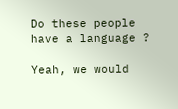Do these people have a language ?

Yeah, we would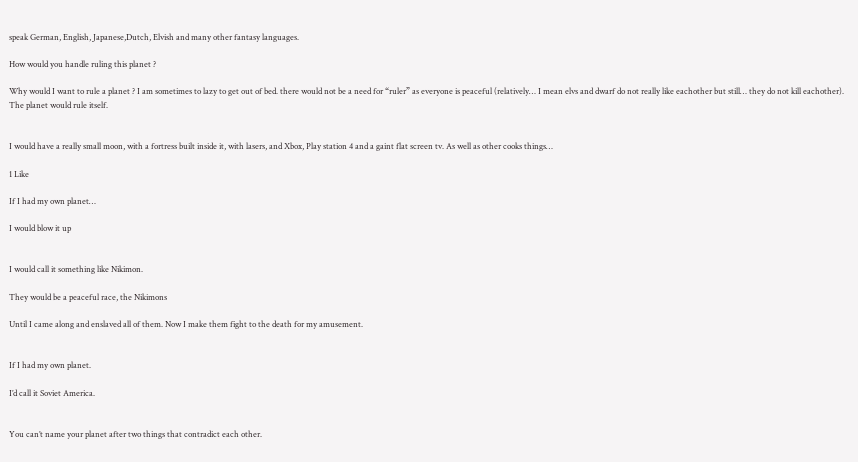speak German, English, Japanese,Dutch, Elvish and many other fantasy languages.

How would you handle ruling this planet ?

Why would I want to rule a planet ? I am sometimes to lazy to get out of bed. there would not be a need for “ruler” as everyone is peaceful (relatively… I mean elvs and dwarf do not really like eachother but still… they do not kill eachother). The planet would rule itself.


I would have a really small moon, with a fortress built inside it, with lasers, and Xbox, Play station 4 and a gaint flat screen tv. As well as other cooks things…

1 Like

If I had my own planet…

I would blow it up


I would call it something like Nikimon.

They would be a peaceful race, the Nikimons

Until I came along and enslaved all of them. Now I make them fight to the death for my amusement.


If I had my own planet.

I’d call it Soviet America.


You can’t name your planet after two things that contradict each other.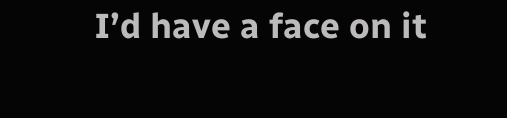I’d have a face on it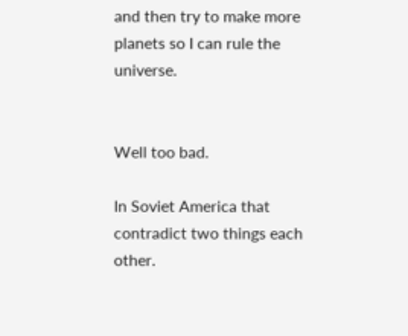and then try to make more planets so I can rule the universe.


Well too bad.

In Soviet America that contradict two things each other.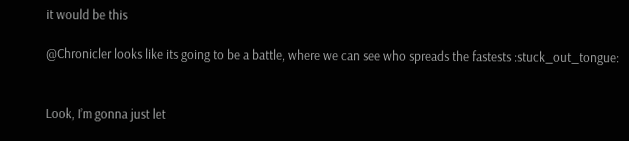it would be this

@Chronicler looks like its going to be a battle, where we can see who spreads the fastests :stuck_out_tongue:


Look, I’m gonna just let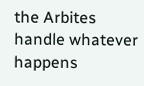the Arbites handle whatever happens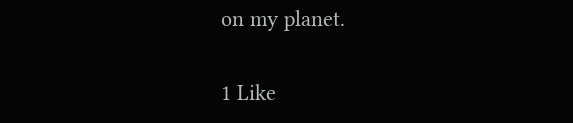on my planet.

1 Like